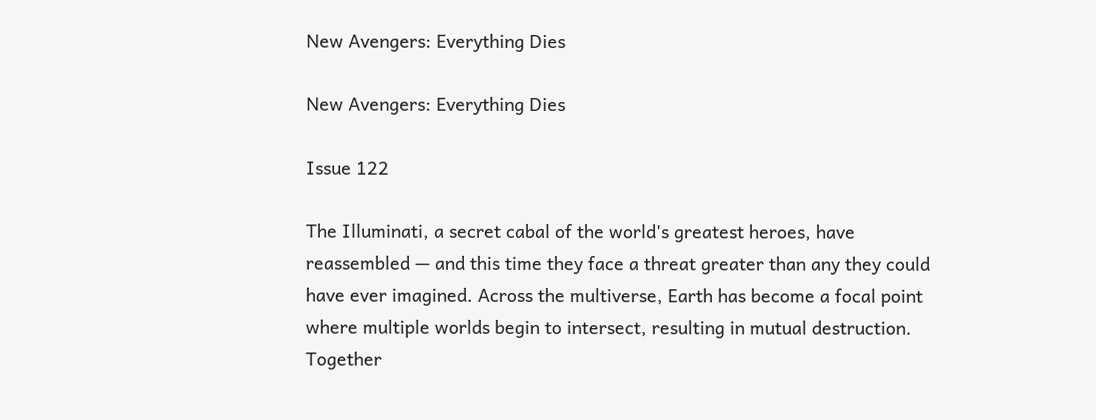New Avengers: Everything Dies

New Avengers: Everything Dies

Issue 122

The Illuminati, a secret cabal of the world's greatest heroes, have reassembled — and this time they face a threat greater than any they could have ever imagined. Across the multiverse, Earth has become a focal point where multiple worlds begin to intersect, resulting in mutual destruction. Together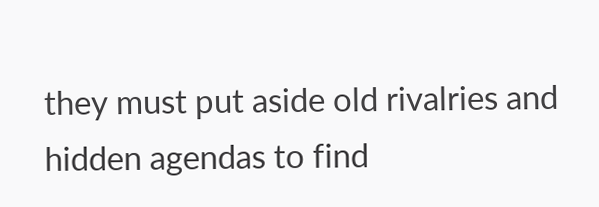they must put aside old rivalries and hidden agendas to find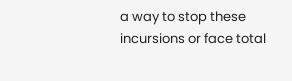a way to stop these incursions or face total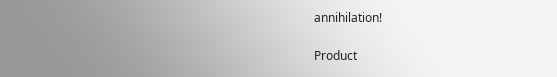annihilation!

Product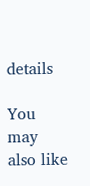details

You may also like